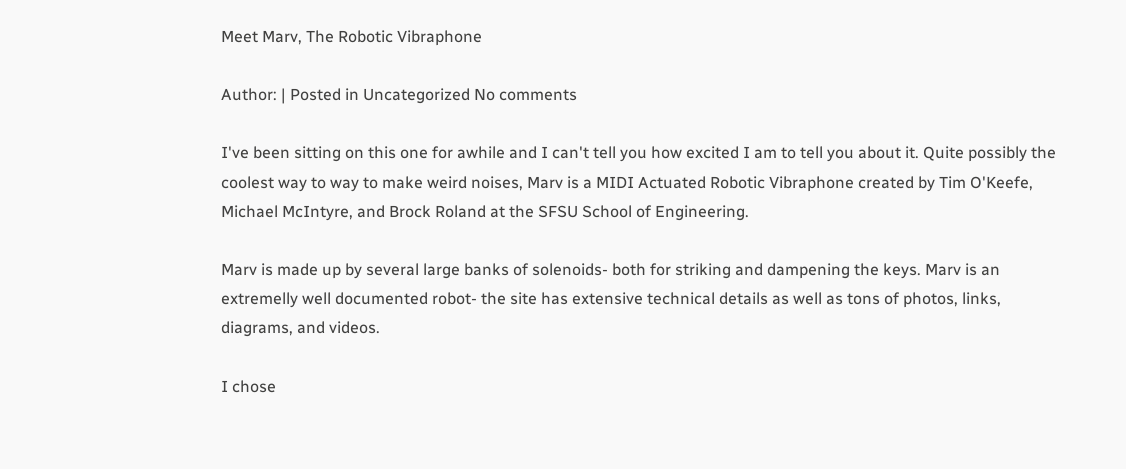Meet Marv, The Robotic Vibraphone

Author: | Posted in Uncategorized No comments

I've been sitting on this one for awhile and I can't tell you how excited I am to tell you about it. Quite possibly the coolest way to way to make weird noises, Marv is a MIDI Actuated Robotic Vibraphone created by Tim O'Keefe, Michael McIntyre, and Brock Roland at the SFSU School of Engineering.

Marv is made up by several large banks of solenoids- both for striking and dampening the keys. Marv is an extremelly well documented robot- the site has extensive technical details as well as tons of photos, links, diagrams, and videos.

I chose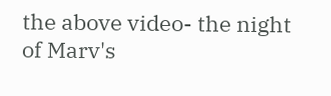the above video- the night of Marv's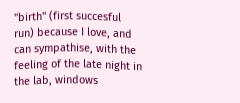"birth" (first succesful run) because I love, and can sympathise, with the feeling of the late night in the lab, windows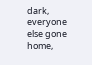dark, everyone else gone home,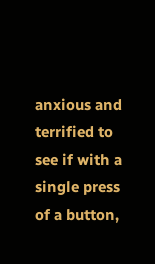anxious and terrified to see if with a single press of a button,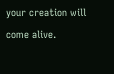your creation will come alive.